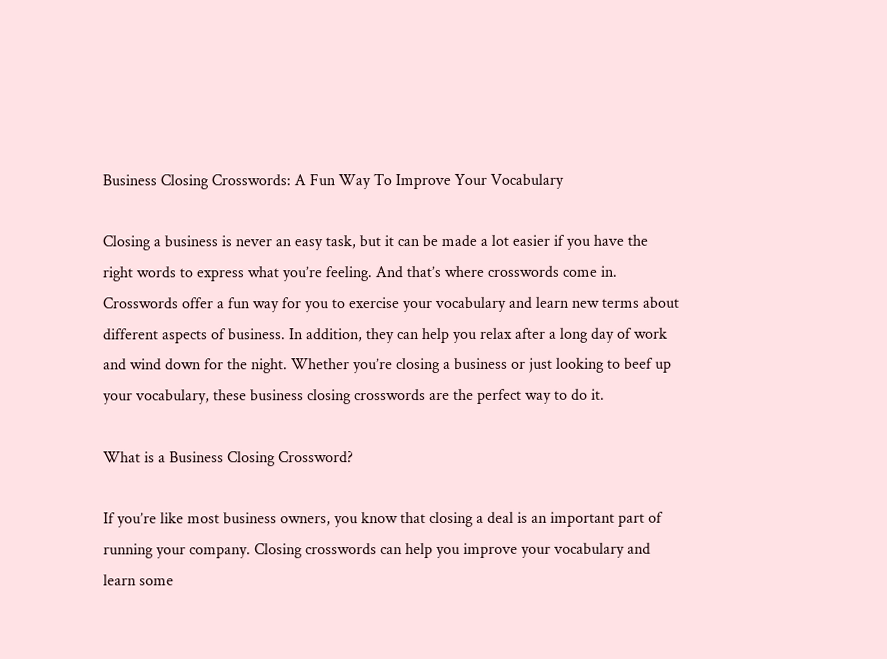Business Closing Crosswords: A Fun Way To Improve Your Vocabulary

Closing a business is never an easy task, but it can be made a lot easier if you have the right words to express what you’re feeling. And that’s where crosswords come in. Crosswords offer a fun way for you to exercise your vocabulary and learn new terms about different aspects of business. In addition, they can help you relax after a long day of work and wind down for the night. Whether you’re closing a business or just looking to beef up your vocabulary, these business closing crosswords are the perfect way to do it.

What is a Business Closing Crossword?

If you’re like most business owners, you know that closing a deal is an important part of running your company. Closing crosswords can help you improve your vocabulary and learn some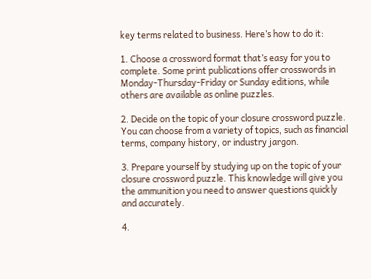key terms related to business. Here’s how to do it:

1. Choose a crossword format that’s easy for you to complete. Some print publications offer crosswords in Monday-Thursday-Friday or Sunday editions, while others are available as online puzzles.

2. Decide on the topic of your closure crossword puzzle. You can choose from a variety of topics, such as financial terms, company history, or industry jargon.

3. Prepare yourself by studying up on the topic of your closure crossword puzzle. This knowledge will give you the ammunition you need to answer questions quickly and accurately.

4.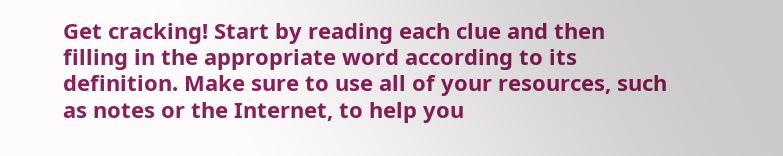Get cracking! Start by reading each clue and then filling in the appropriate word according to its definition. Make sure to use all of your resources, such as notes or the Internet, to help you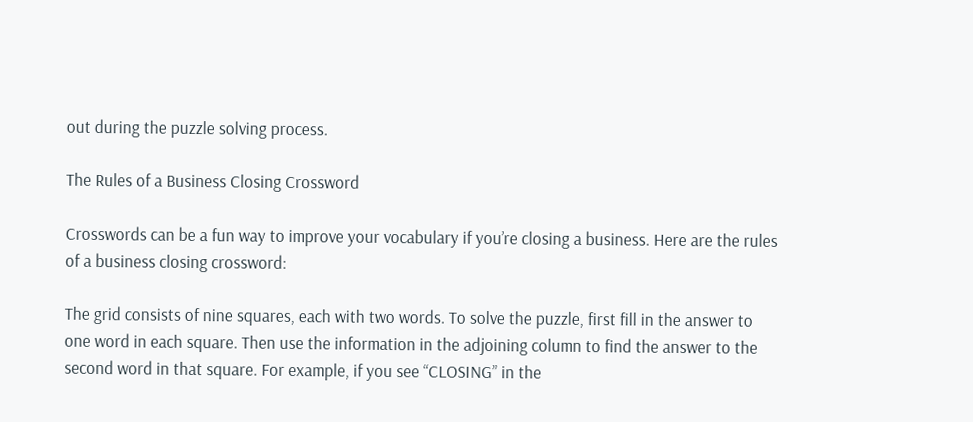out during the puzzle solving process.

The Rules of a Business Closing Crossword

Crosswords can be a fun way to improve your vocabulary if you’re closing a business. Here are the rules of a business closing crossword:

The grid consists of nine squares, each with two words. To solve the puzzle, first fill in the answer to one word in each square. Then use the information in the adjoining column to find the answer to the second word in that square. For example, if you see “CLOSING” in the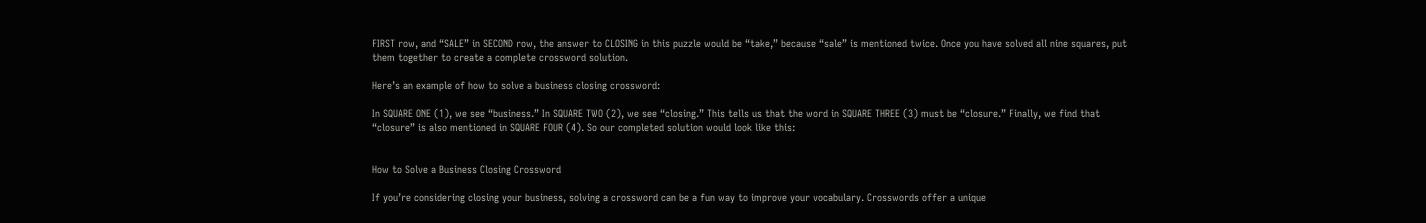FIRST row, and “SALE” in SECOND row, the answer to CLOSING in this puzzle would be “take,” because “sale” is mentioned twice. Once you have solved all nine squares, put them together to create a complete crossword solution.

Here’s an example of how to solve a business closing crossword:

In SQUARE ONE (1), we see “business.” In SQUARE TWO (2), we see “closing.” This tells us that the word in SQUARE THREE (3) must be “closure.” Finally, we find that “closure” is also mentioned in SQUARE FOUR (4). So our completed solution would look like this:


How to Solve a Business Closing Crossword

If you’re considering closing your business, solving a crossword can be a fun way to improve your vocabulary. Crosswords offer a unique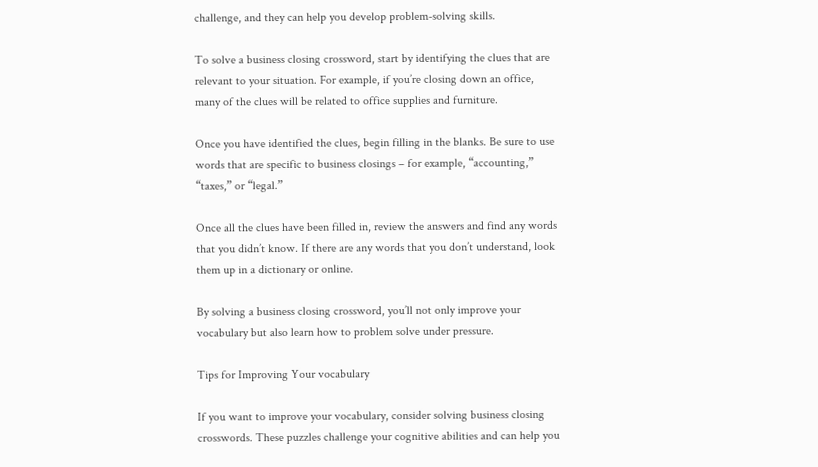challenge, and they can help you develop problem-solving skills.

To solve a business closing crossword, start by identifying the clues that are relevant to your situation. For example, if you’re closing down an office, many of the clues will be related to office supplies and furniture.

Once you have identified the clues, begin filling in the blanks. Be sure to use words that are specific to business closings – for example, “accounting,” “taxes,” or “legal.”

Once all the clues have been filled in, review the answers and find any words that you didn’t know. If there are any words that you don’t understand, look them up in a dictionary or online.

By solving a business closing crossword, you’ll not only improve your vocabulary but also learn how to problem solve under pressure.

Tips for Improving Your vocabulary

If you want to improve your vocabulary, consider solving business closing crosswords. These puzzles challenge your cognitive abilities and can help you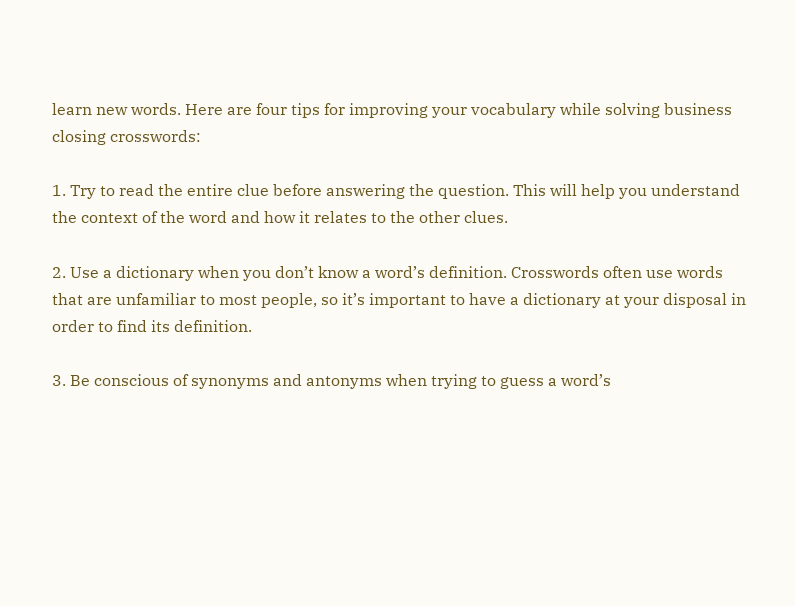learn new words. Here are four tips for improving your vocabulary while solving business closing crosswords:

1. Try to read the entire clue before answering the question. This will help you understand the context of the word and how it relates to the other clues.

2. Use a dictionary when you don’t know a word’s definition. Crosswords often use words that are unfamiliar to most people, so it’s important to have a dictionary at your disposal in order to find its definition.

3. Be conscious of synonyms and antonyms when trying to guess a word’s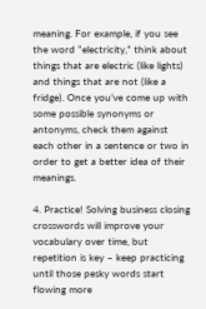meaning. For example, if you see the word “electricity,” think about things that are electric (like lights) and things that are not (like a fridge). Once you’ve come up with some possible synonyms or antonyms, check them against each other in a sentence or two in order to get a better idea of their meanings.

4. Practice! Solving business closing crosswords will improve your vocabulary over time, but repetition is key – keep practicing until those pesky words start flowing more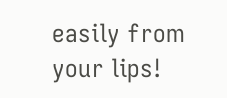easily from your lips!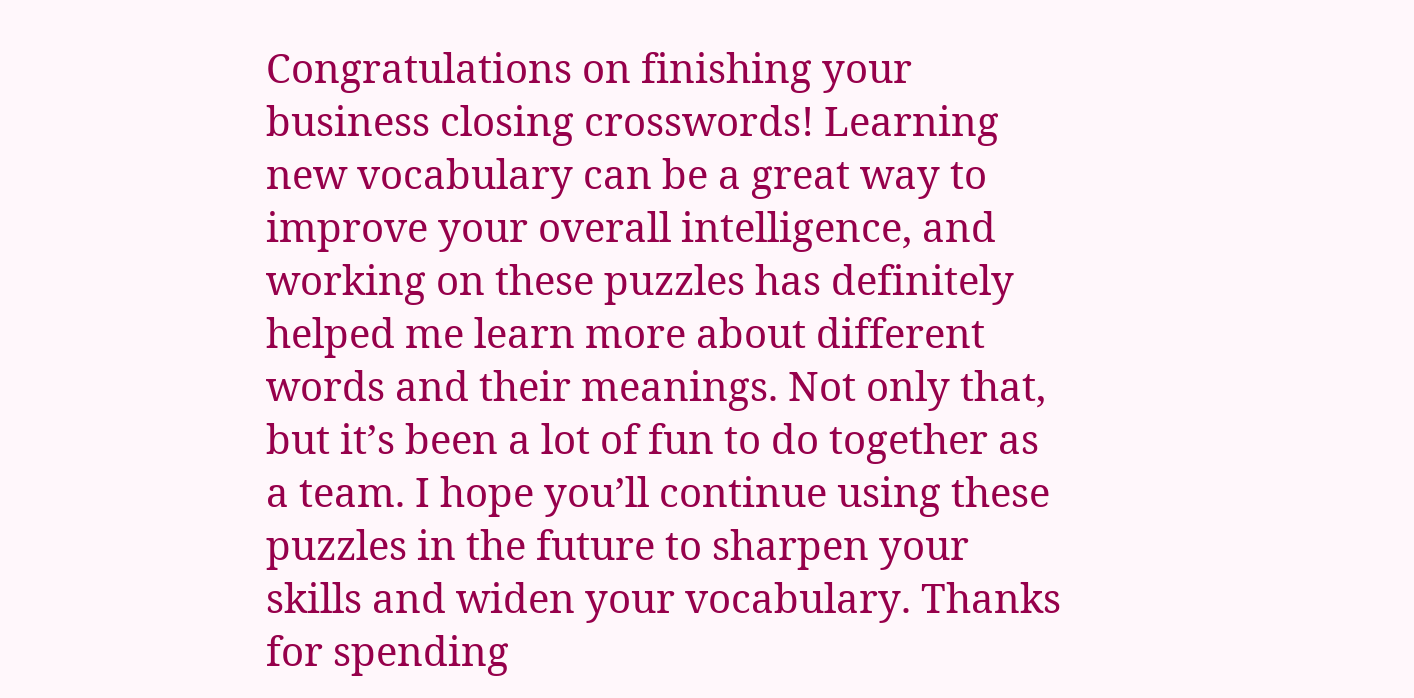Congratulations on finishing your business closing crosswords! Learning new vocabulary can be a great way to improve your overall intelligence, and working on these puzzles has definitely helped me learn more about different words and their meanings. Not only that, but it’s been a lot of fun to do together as a team. I hope you’ll continue using these puzzles in the future to sharpen your skills and widen your vocabulary. Thanks for spending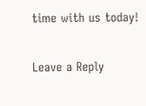time with us today!

Leave a Reply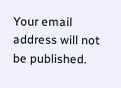Your email address will not be published.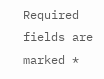Required fields are marked *